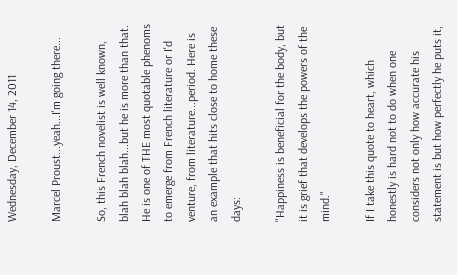Wednesday, December 14, 2011

Marcel Proust...yeah...I'm going there...

So, this French novelist is well known, blah blah blah...but he is more than that. He is one of THE most quotable phenoms to emerge from French literature or I'd venture, from literature...period. Here is an example that hits close to home these days:

"Happiness is beneficial for the body, but it is grief that develops the powers of the mind."

If I take this quote to heart, which honestly is hard not to do when one considers not only how accurate his statement is but how perfectly he puts it,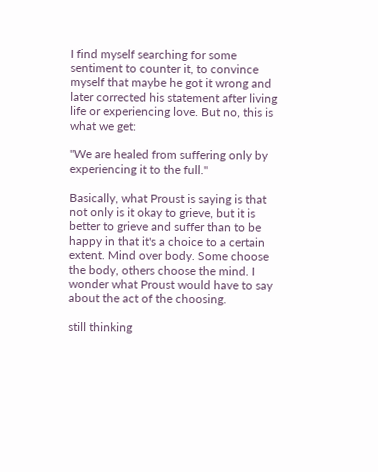I find myself searching for some sentiment to counter it, to convince myself that maybe he got it wrong and later corrected his statement after living life or experiencing love. But no, this is what we get:

"We are healed from suffering only by experiencing it to the full."

Basically, what Proust is saying is that not only is it okay to grieve, but it is better to grieve and suffer than to be happy in that it's a choice to a certain extent. Mind over body. Some choose the body, others choose the mind. I wonder what Proust would have to say about the act of the choosing.

still thinking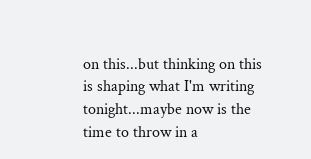on this...but thinking on this is shaping what I'm writing tonight...maybe now is the time to throw in a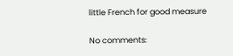little French for good measure

No comments: